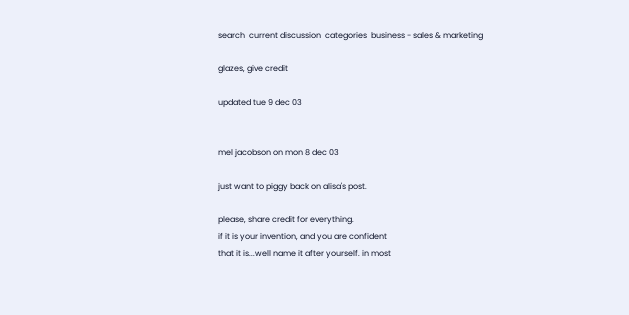search  current discussion  categories  business - sales & marketing

glazes, give credit

updated tue 9 dec 03


mel jacobson on mon 8 dec 03

just want to piggy back on alisa's post.

please, share credit for everything.
if it is your invention, and you are confident
that it is...well name it after yourself. in most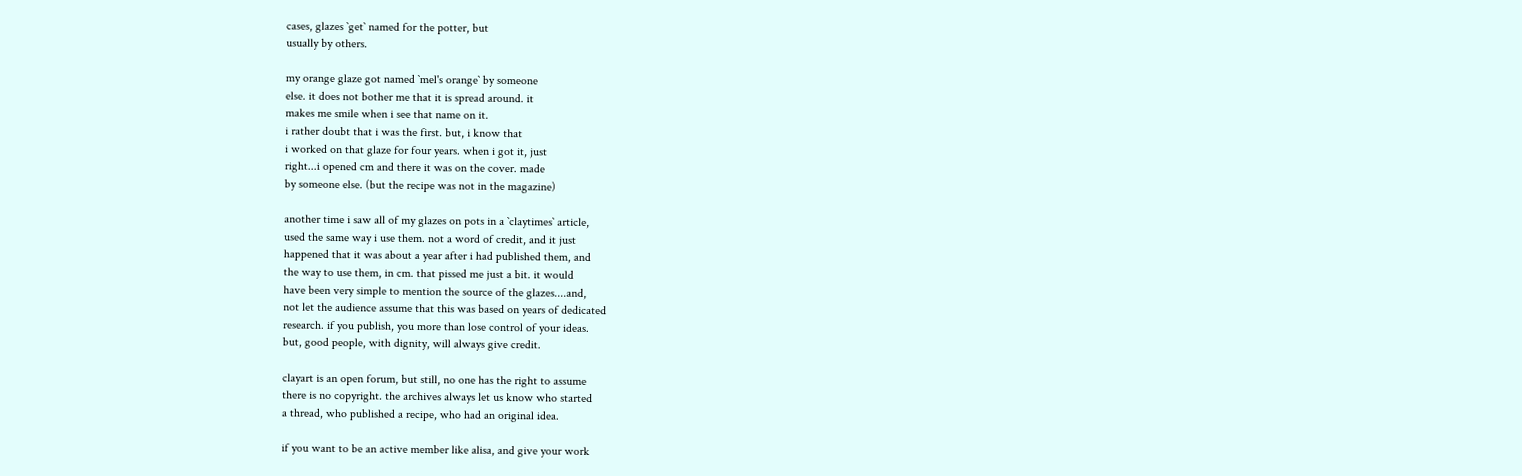cases, glazes `get` named for the potter, but
usually by others.

my orange glaze got named `mel's orange` by someone
else. it does not bother me that it is spread around. it
makes me smile when i see that name on it.
i rather doubt that i was the first. but, i know that
i worked on that glaze for four years. when i got it, just
right...i opened cm and there it was on the cover. made
by someone else. (but the recipe was not in the magazine)

another time i saw all of my glazes on pots in a `claytimes` article,
used the same way i use them. not a word of credit, and it just
happened that it was about a year after i had published them, and
the way to use them, in cm. that pissed me just a bit. it would
have been very simple to mention the source of the glazes....and,
not let the audience assume that this was based on years of dedicated
research. if you publish, you more than lose control of your ideas.
but, good people, with dignity, will always give credit.

clayart is an open forum, but still, no one has the right to assume
there is no copyright. the archives always let us know who started
a thread, who published a recipe, who had an original idea.

if you want to be an active member like alisa, and give your work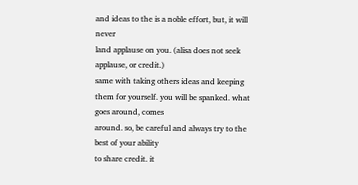and ideas to the is a noble effort, but, it will never
land applause on you. (alisa does not seek applause, or credit.)
same with taking others ideas and keeping
them for yourself. you will be spanked. what goes around, comes
around. so, be careful and always try to the best of your ability
to share credit. it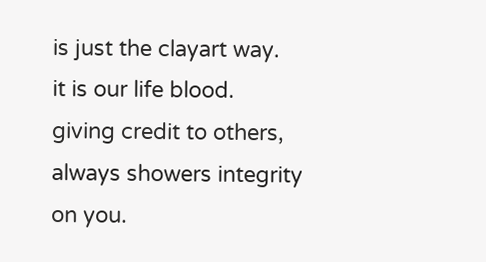is just the clayart way.
it is our life blood.
giving credit to others, always showers integrity on you.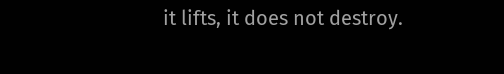it lifts, it does not destroy.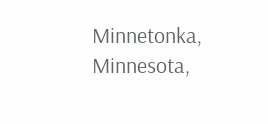Minnetonka, Minnesota,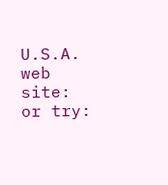U.S.A.
web site:
or try: